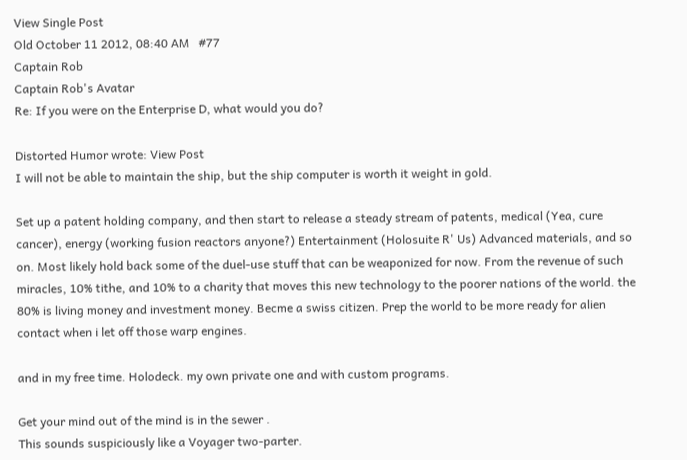View Single Post
Old October 11 2012, 08:40 AM   #77
Captain Rob
Captain Rob's Avatar
Re: If you were on the Enterprise D, what would you do?

Distorted Humor wrote: View Post
I will not be able to maintain the ship, but the ship computer is worth it weight in gold.

Set up a patent holding company, and then start to release a steady stream of patents, medical (Yea, cure cancer), energy (working fusion reactors anyone?) Entertainment (Holosuite R' Us) Advanced materials, and so on. Most likely hold back some of the duel-use stuff that can be weaponized for now. From the revenue of such miracles, 10% tithe, and 10% to a charity that moves this new technology to the poorer nations of the world. the 80% is living money and investment money. Becme a swiss citizen. Prep the world to be more ready for alien contact when i let off those warp engines.

and in my free time. Holodeck. my own private one and with custom programs.

Get your mind out of the mind is in the sewer .
This sounds suspiciously like a Voyager two-parter.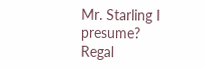Mr. Starling I presume?
Regal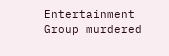Entertainment Group murdered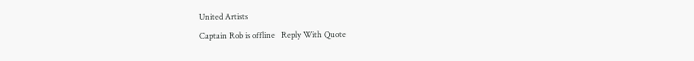United Artists
Captain Rob is offline   Reply With Quote